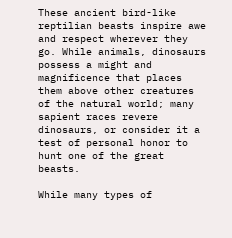These ancient bird-like reptilian beasts inspire awe and respect wherever they go. While animals, dinosaurs possess a might and magnificence that places them above other creatures of the natural world; many sapient races revere dinosaurs, or consider it a test of personal honor to hunt one of the great beasts.

While many types of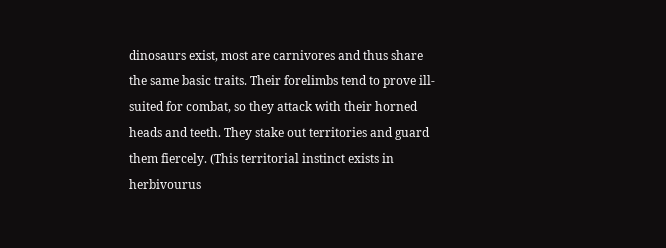dinosaurs exist, most are carnivores and thus share the same basic traits. Their forelimbs tend to prove ill-suited for combat, so they attack with their horned heads and teeth. They stake out territories and guard them fiercely. (This territorial instinct exists in herbivourus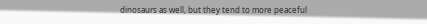dinosaurs as well, but they tend to more peaceful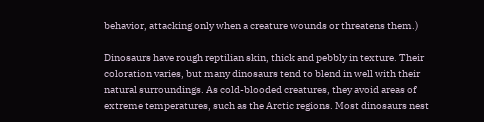behavior, attacking only when a creature wounds or threatens them.)

Dinosaurs have rough reptilian skin, thick and pebbly in texture. Their coloration varies, but many dinosaurs tend to blend in well with their natural surroundings. As cold-blooded creatures, they avoid areas of extreme temperatures, such as the Arctic regions. Most dinosaurs nest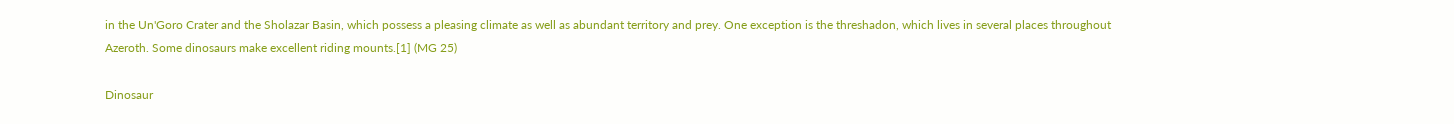in the Un'Goro Crater and the Sholazar Basin, which possess a pleasing climate as well as abundant territory and prey. One exception is the threshadon, which lives in several places throughout Azeroth. Some dinosaurs make excellent riding mounts.[1] (MG 25)

Dinosaur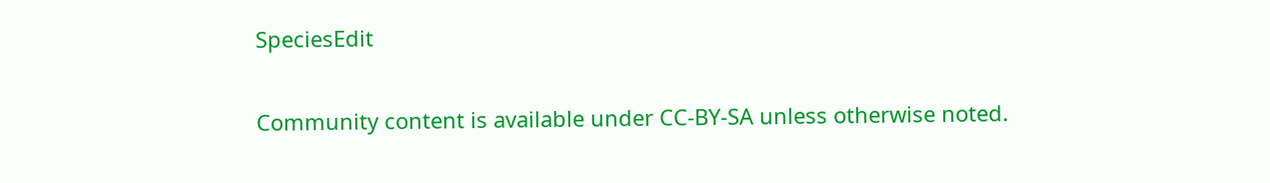SpeciesEdit

Community content is available under CC-BY-SA unless otherwise noted.